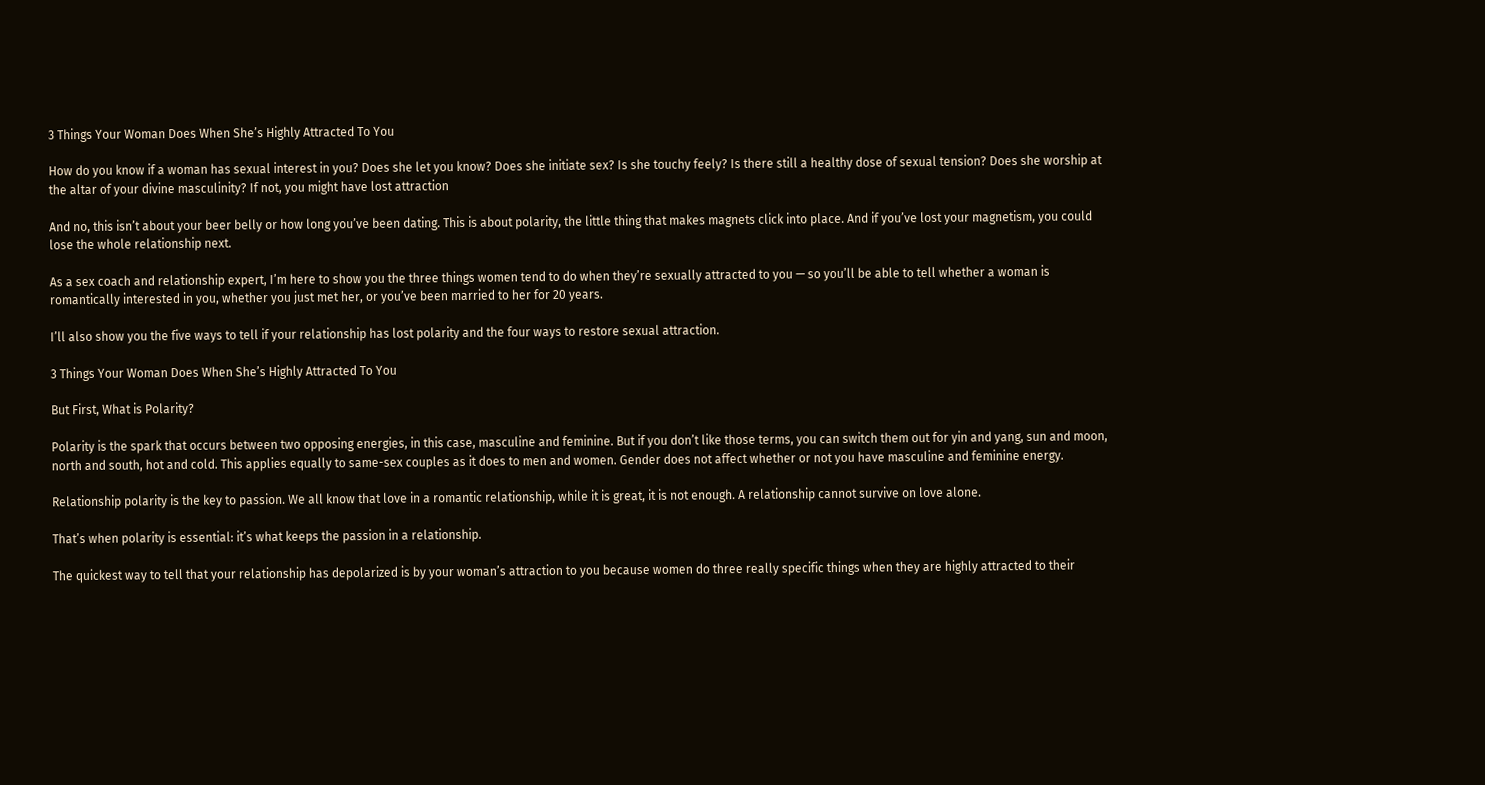3 Things Your Woman Does When She’s Highly Attracted To You

How do you know if a woman has sexual interest in you? Does she let you know? Does she initiate sex? Is she touchy feely? Is there still a healthy dose of sexual tension? Does she worship at the altar of your divine masculinity? If not, you might have lost attraction

And no, this isn’t about your beer belly or how long you’ve been dating. This is about polarity, the little thing that makes magnets click into place. And if you’ve lost your magnetism, you could lose the whole relationship next.

As a sex coach and relationship expert, I’m here to show you the three things women tend to do when they’re sexually attracted to you — so you’ll be able to tell whether a woman is romantically interested in you, whether you just met her, or you’ve been married to her for 20 years.

I’ll also show you the five ways to tell if your relationship has lost polarity and the four ways to restore sexual attraction.

3 Things Your Woman Does When She’s Highly Attracted To You

But First, What is Polarity?

Polarity is the spark that occurs between two opposing energies, in this case, masculine and feminine. But if you don’t like those terms, you can switch them out for yin and yang, sun and moon, north and south, hot and cold. This applies equally to same-sex couples as it does to men and women. Gender does not affect whether or not you have masculine and feminine energy.

Relationship polarity is the key to passion. We all know that love in a romantic relationship, while it is great, it is not enough. A relationship cannot survive on love alone.

That’s when polarity is essential: it’s what keeps the passion in a relationship.

The quickest way to tell that your relationship has depolarized is by your woman’s attraction to you because women do three really specific things when they are highly attracted to their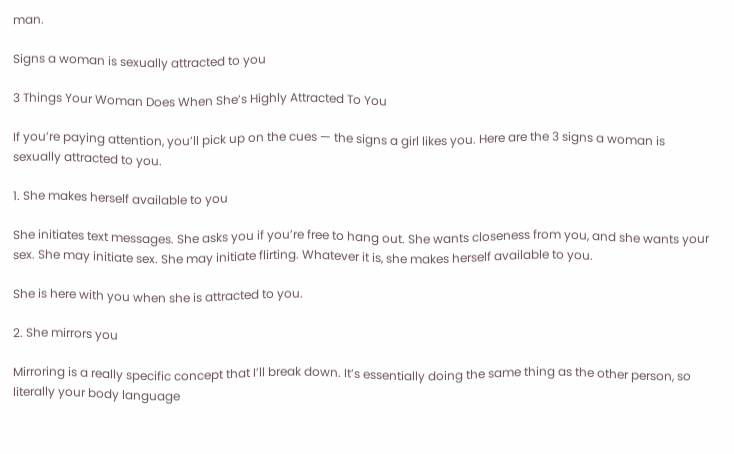man.

Signs a woman is sexually attracted to you

3 Things Your Woman Does When She’s Highly Attracted To You

If you’re paying attention, you’ll pick up on the cues — the signs a girl likes you. Here are the 3 signs a woman is sexually attracted to you.

1. She makes herself available to you

She initiates text messages. She asks you if you’re free to hang out. She wants closeness from you, and she wants your sex. She may initiate sex. She may initiate flirting. Whatever it is, she makes herself available to you.

She is here with you when she is attracted to you.

2. She mirrors you

Mirroring is a really specific concept that I’ll break down. It’s essentially doing the same thing as the other person, so literally your body language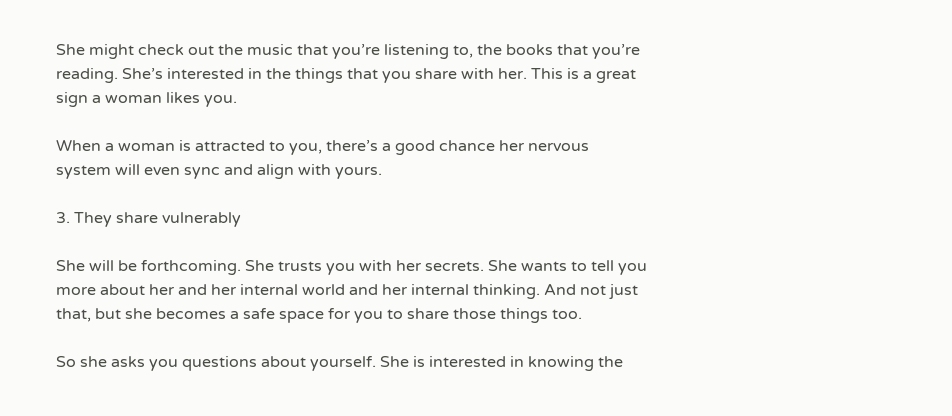She might check out the music that you’re listening to, the books that you’re reading. She’s interested in the things that you share with her. This is a great sign a woman likes you.

When a woman is attracted to you, there’s a good chance her nervous system will even sync and align with yours.

3. They share vulnerably

She will be forthcoming. She trusts you with her secrets. She wants to tell you more about her and her internal world and her internal thinking. And not just that, but she becomes a safe space for you to share those things too.

So she asks you questions about yourself. She is interested in knowing the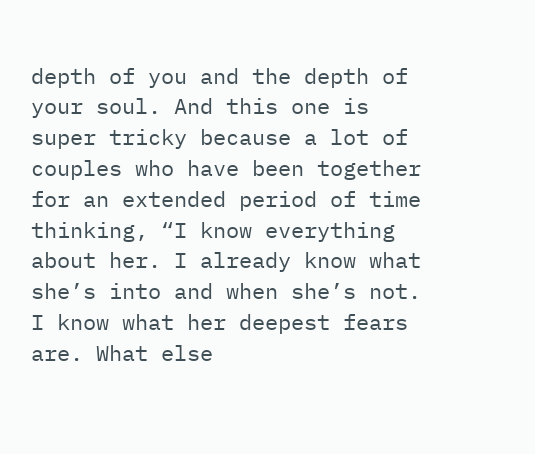depth of you and the depth of your soul. And this one is super tricky because a lot of couples who have been together for an extended period of time thinking, “I know everything about her. I already know what she’s into and when she’s not. I know what her deepest fears are. What else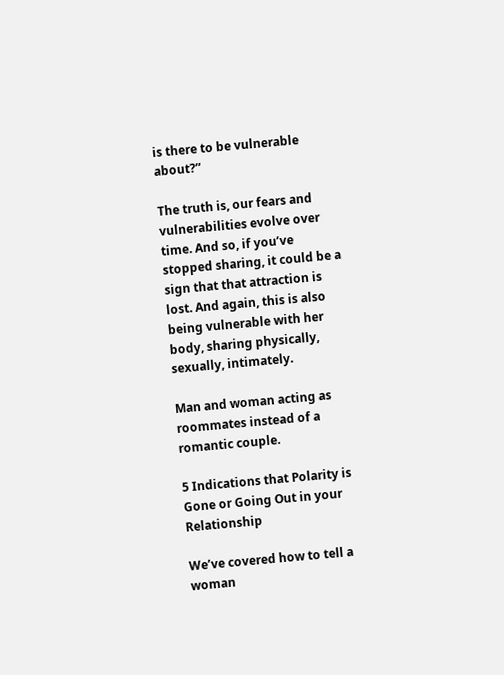is there to be vulnerable about?”

The truth is, our fears and vulnerabilities evolve over time. And so, if you’ve stopped sharing, it could be a sign that that attraction is lost. And again, this is also being vulnerable with her body, sharing physically, sexually, intimately.

Man and woman acting as roommates instead of a romantic couple.

5 Indications that Polarity is Gone or Going Out in your Relationship

We’ve covered how to tell a woman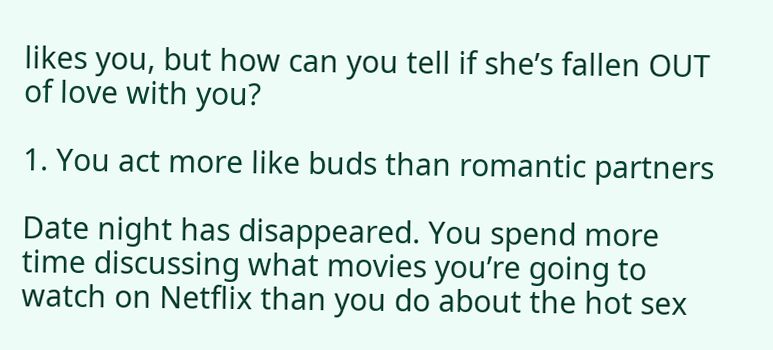likes you, but how can you tell if she’s fallen OUT of love with you?

1. You act more like buds than romantic partners

Date night has disappeared. You spend more time discussing what movies you’re going to watch on Netflix than you do about the hot sex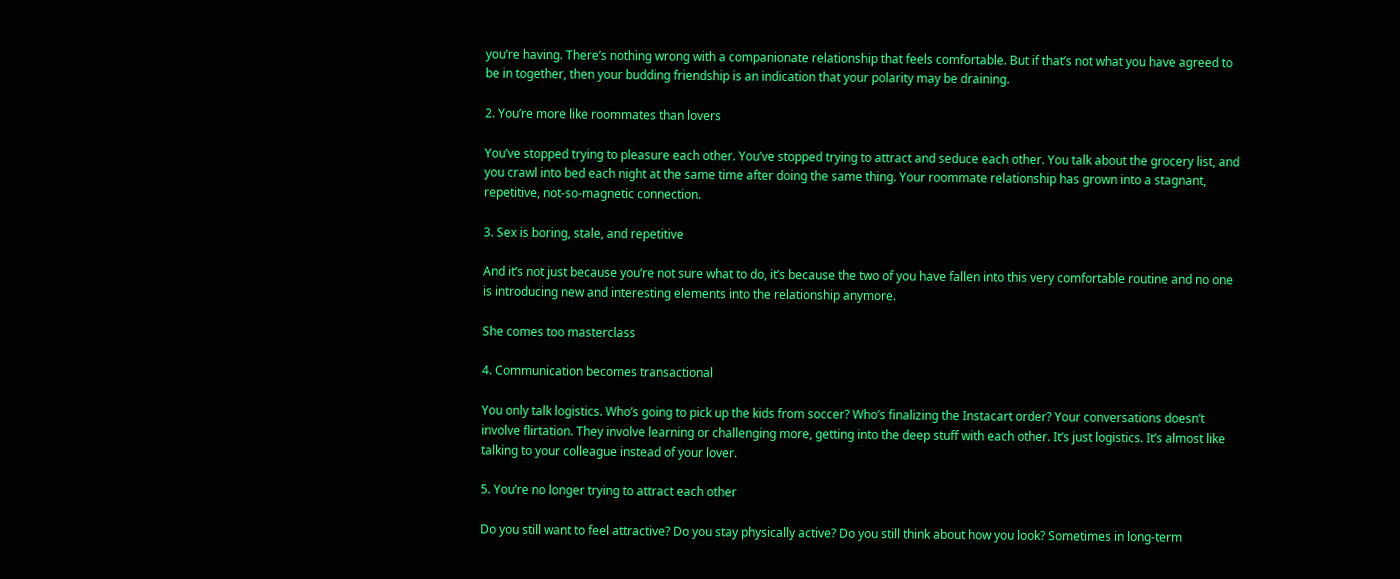you’re having. There’s nothing wrong with a companionate relationship that feels comfortable. But if that’s not what you have agreed to be in together, then your budding friendship is an indication that your polarity may be draining.

2. You’re more like roommates than lovers

You’ve stopped trying to pleasure each other. You’ve stopped trying to attract and seduce each other. You talk about the grocery list, and you crawl into bed each night at the same time after doing the same thing. Your roommate relationship has grown into a stagnant, repetitive, not-so-magnetic connection.

3. Sex is boring, stale, and repetitive

And it’s not just because you’re not sure what to do, it’s because the two of you have fallen into this very comfortable routine and no one is introducing new and interesting elements into the relationship anymore.

She comes too masterclass

4. Communication becomes transactional

You only talk logistics. Who’s going to pick up the kids from soccer? Who’s finalizing the Instacart order? Your conversations doesn’t involve flirtation. They involve learning or challenging more, getting into the deep stuff with each other. It’s just logistics. It’s almost like talking to your colleague instead of your lover.

5. You’re no longer trying to attract each other

Do you still want to feel attractive? Do you stay physically active? Do you still think about how you look? Sometimes in long-term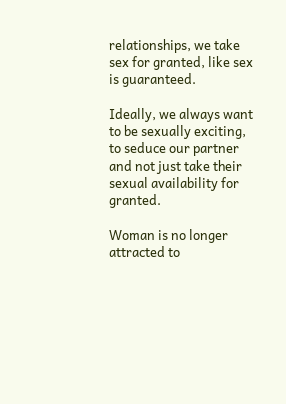relationships, we take sex for granted, like sex is guaranteed.

Ideally, we always want to be sexually exciting, to seduce our partner and not just take their sexual availability for granted.

Woman is no longer attracted to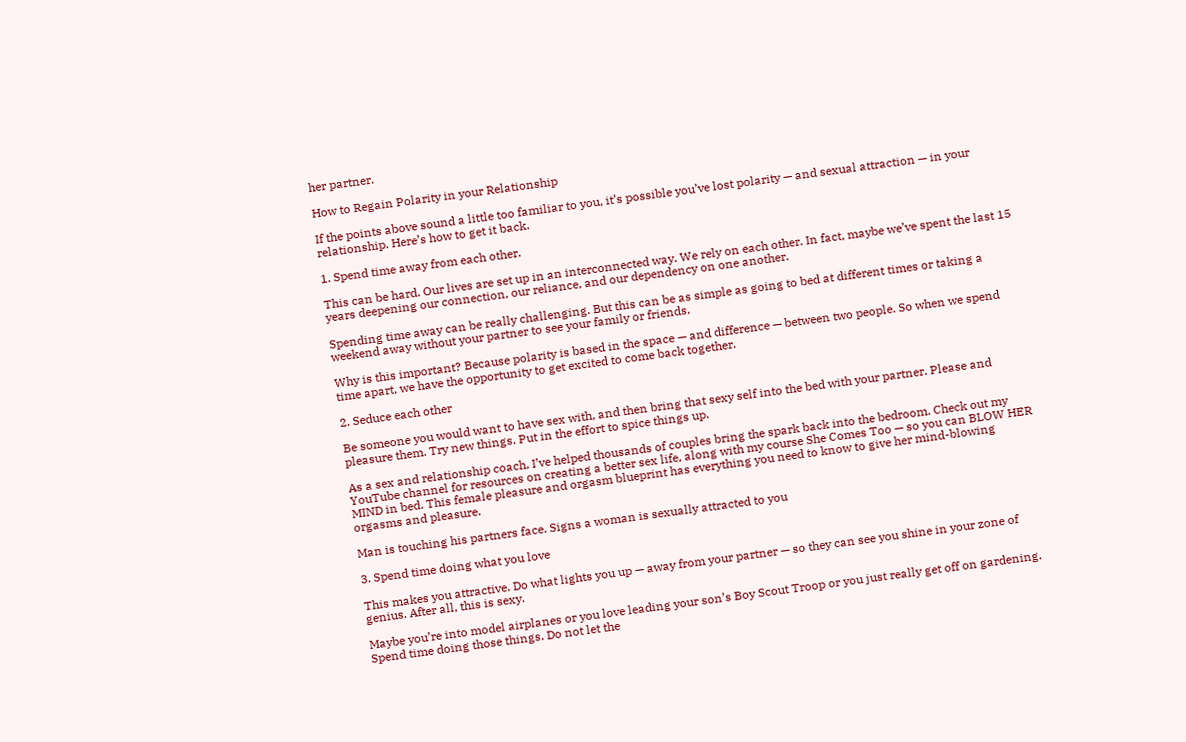her partner.

How to Regain Polarity in your Relationship

If the points above sound a little too familiar to you, it’s possible you’ve lost polarity — and sexual attraction — in your relationship. Here’s how to get it back.

1. Spend time away from each other.

This can be hard. Our lives are set up in an interconnected way. We rely on each other. In fact, maybe we’ve spent the last 15 years deepening our connection, our reliance, and our dependency on one another.

Spending time away can be really challenging. But this can be as simple as going to bed at different times or taking a weekend away without your partner to see your family or friends.

Why is this important? Because polarity is based in the space — and difference — between two people. So when we spend time apart, we have the opportunity to get excited to come back together.

2. Seduce each other

Be someone you would want to have sex with, and then bring that sexy self into the bed with your partner. Please and pleasure them. Try new things. Put in the effort to spice things up.

As a sex and relationship coach, I’ve helped thousands of couples bring the spark back into the bedroom. Check out my YouTube channel for resources on creating a better sex life, along with my course She Comes Too — so you can BLOW HER MIND in bed. This female pleasure and orgasm blueprint has everything you need to know to give her mind-blowing orgasms and pleasure.

Man is touching his partners face. Signs a woman is sexually attracted to you

3. Spend time doing what you love

This makes you attractive. Do what lights you up — away from your partner — so they can see you shine in your zone of genius. After all, this is sexy.

Maybe you’re into model airplanes or you love leading your son’s Boy Scout Troop or you just really get off on gardening. Spend time doing those things. Do not let the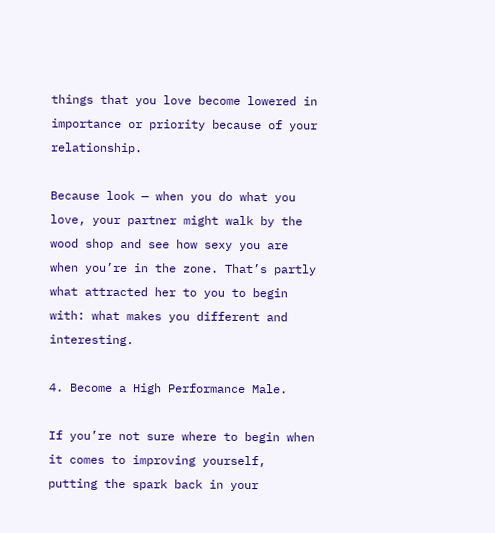things that you love become lowered in importance or priority because of your relationship.

Because look — when you do what you love, your partner might walk by the wood shop and see how sexy you are when you’re in the zone. That’s partly what attracted her to you to begin with: what makes you different and interesting.

4. Become a High Performance Male.

If you’re not sure where to begin when it comes to improving yourself, putting the spark back in your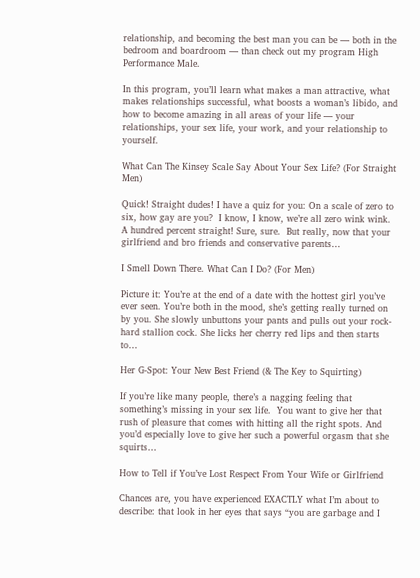relationship, and becoming the best man you can be — both in the bedroom and boardroom — than check out my program High Performance Male.

In this program, you’ll learn what makes a man attractive, what makes relationships successful, what boosts a woman’s libido, and how to become amazing in all areas of your life — your relationships, your sex life, your work, and your relationship to yourself.

What Can The Kinsey Scale Say About Your Sex Life? (For Straight Men)

Quick! Straight dudes! I have a quiz for you: On a scale of zero to six, how gay are you?  I know, I know, we’re all zero wink wink.  A hundred percent straight! Sure, sure.  But really, now that your girlfriend and bro friends and conservative parents…

I Smell Down There. What Can I Do? (For Men)

Picture it: You’re at the end of a date with the hottest girl you’ve ever seen. You’re both in the mood, she’s getting really turned on by you. She slowly unbuttons your pants and pulls out your rock-hard stallion cock. She licks her cherry red lips and then starts to…

Her G-Spot: Your New Best Friend (& The Key to Squirting)

If you’re like many people, there’s a nagging feeling that something’s missing in your sex life.  You want to give her that rush of pleasure that comes with hitting all the right spots. And you’d especially love to give her such a powerful orgasm that she squirts…

How to Tell if You’ve Lost Respect From Your Wife or Girlfriend

Chances are, you have experienced EXACTLY what I’m about to describe: that look in her eyes that says “you are garbage and I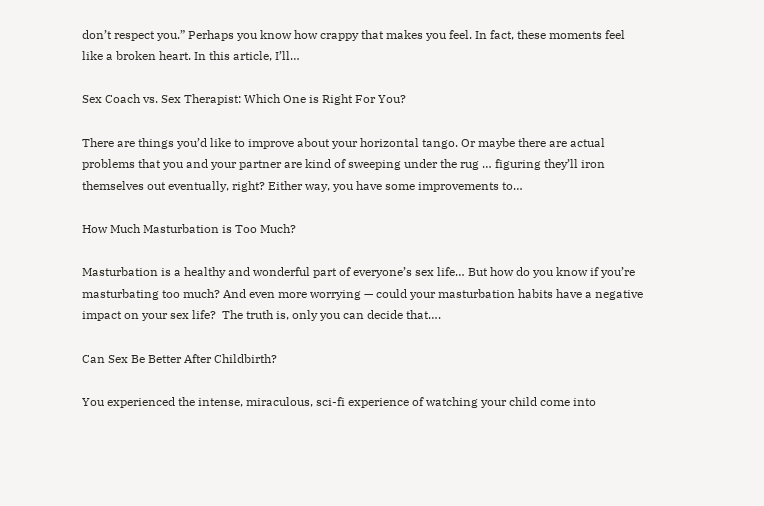don’t respect you.” Perhaps you know how crappy that makes you feel. In fact, these moments feel like a broken heart. In this article, I’ll…

Sex Coach vs. Sex Therapist: Which One is Right For You?

There are things you’d like to improve about your horizontal tango. Or maybe there are actual problems that you and your partner are kind of sweeping under the rug … figuring they’ll iron themselves out eventually, right? Either way, you have some improvements to…

How Much Masturbation is Too Much?

Masturbation is a healthy and wonderful part of everyone’s sex life… But how do you know if you’re masturbating too much? And even more worrying — could your masturbation habits have a negative impact on your sex life?  The truth is, only you can decide that….

Can Sex Be Better After Childbirth?

You experienced the intense, miraculous, sci-fi experience of watching your child come into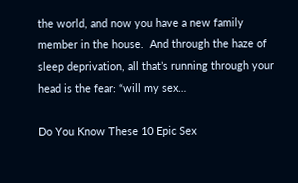the world, and now you have a new family member in the house.  And through the haze of sleep deprivation, all that’s running through your head is the fear: “will my sex…

Do You Know These 10 Epic Sex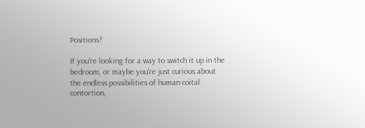Positions?

If you’re looking for a way to switch it up in the bedroom, or maybe you’re just curious about the endless possibilities of human coital contortion,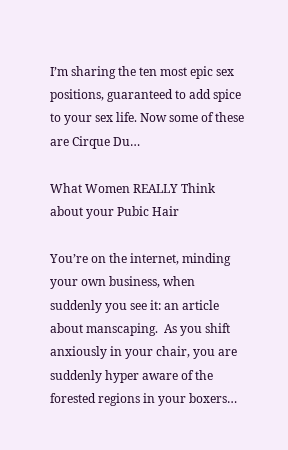I’m sharing the ten most epic sex positions, guaranteed to add spice to your sex life. Now some of these are Cirque Du…

What Women REALLY Think about your Pubic Hair

You’re on the internet, minding your own business, when suddenly you see it: an article about manscaping.  As you shift anxiously in your chair, you are suddenly hyper aware of the forested regions in your boxers…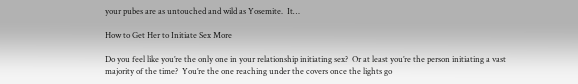your pubes are as untouched and wild as Yosemite.  It…

How to Get Her to Initiate Sex More

Do you feel like you’re the only one in your relationship initiating sex?  Or at least you’re the person initiating a vast majority of the time?  You’re the one reaching under the covers once the lights go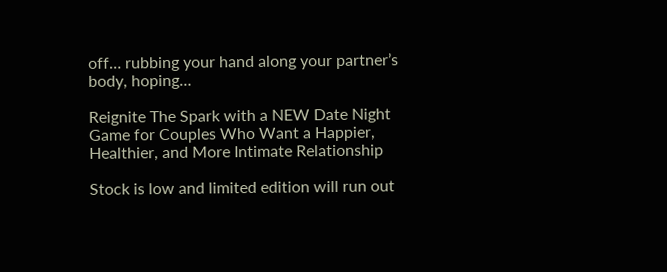off… rubbing your hand along your partner’s body, hoping…

Reignite The Spark with a NEW Date Night Game for Couples Who Want a Happier, Healthier, and More Intimate Relationship

Stock is low and limited edition will run out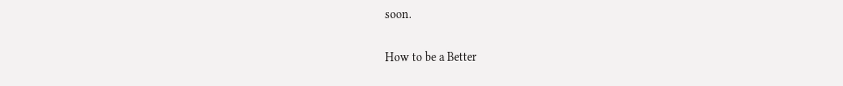soon.

How to be a Better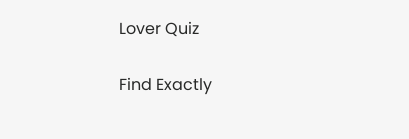Lover Quiz

Find Exactly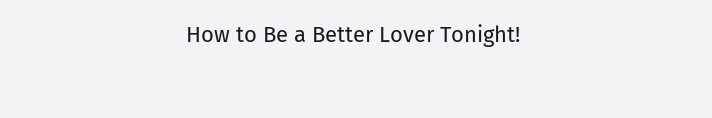How to Be a Better Lover Tonight!